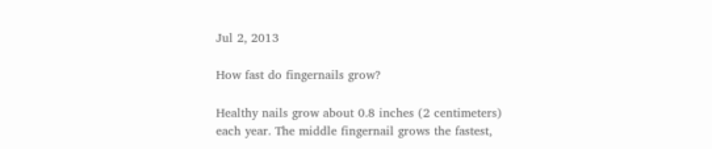Jul 2, 2013

How fast do fingernails grow?

Healthy nails grow about 0.8 inches (2 centimeters) each year. The middle fingernail grows the fastest,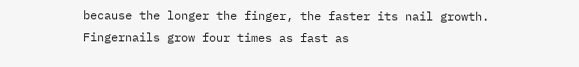because the longer the finger, the faster its nail growth. Fingernails grow four times as fast as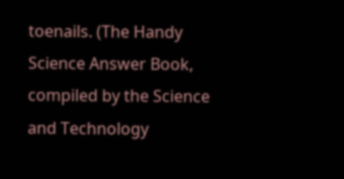toenails. (The Handy Science Answer Book, compiled by the Science and Technology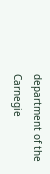department of the Carnegie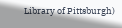Library of Pittsburgh)